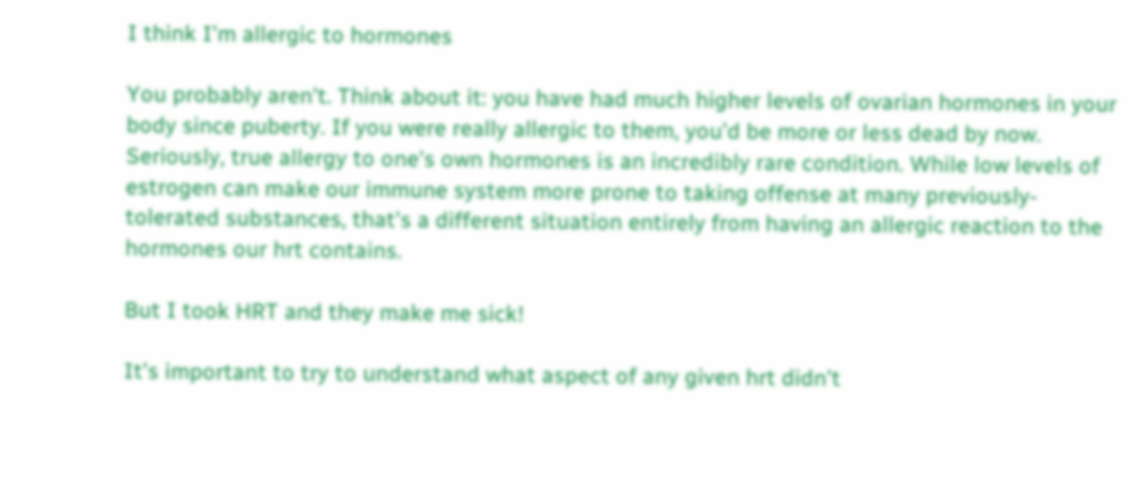I think I'm allergic to hormones

You probably aren't. Think about it: you have had much higher levels of ovarian hormones in your body since puberty. If you were really allergic to them, you'd be more or less dead by now. Seriously, true allergy to one's own hormones is an incredibly rare condition. While low levels of estrogen can make our immune system more prone to taking offense at many previously-tolerated substances, that's a different situation entirely from having an allergic reaction to the hormones our hrt contains.

But I took HRT and they make me sick!

It's important to try to understand what aspect of any given hrt didn't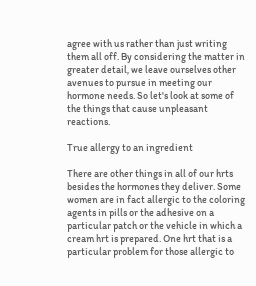agree with us rather than just writing them all off. By considering the matter in greater detail, we leave ourselves other avenues to pursue in meeting our hormone needs. So let's look at some of the things that cause unpleasant reactions.

True allergy to an ingredient

There are other things in all of our hrts besides the hormones they deliver. Some women are in fact allergic to the coloring agents in pills or the adhesive on a particular patch or the vehicle in which a cream hrt is prepared. One hrt that is a particular problem for those allergic to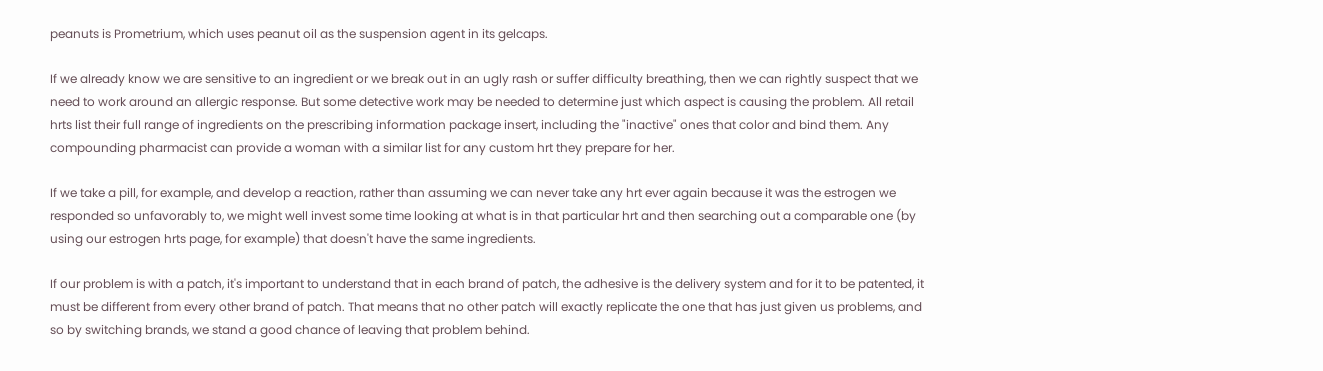peanuts is Prometrium, which uses peanut oil as the suspension agent in its gelcaps.

If we already know we are sensitive to an ingredient or we break out in an ugly rash or suffer difficulty breathing, then we can rightly suspect that we need to work around an allergic response. But some detective work may be needed to determine just which aspect is causing the problem. All retail hrts list their full range of ingredients on the prescribing information package insert, including the "inactive" ones that color and bind them. Any compounding pharmacist can provide a woman with a similar list for any custom hrt they prepare for her.

If we take a pill, for example, and develop a reaction, rather than assuming we can never take any hrt ever again because it was the estrogen we responded so unfavorably to, we might well invest some time looking at what is in that particular hrt and then searching out a comparable one (by using our estrogen hrts page, for example) that doesn't have the same ingredients.

If our problem is with a patch, it's important to understand that in each brand of patch, the adhesive is the delivery system and for it to be patented, it must be different from every other brand of patch. That means that no other patch will exactly replicate the one that has just given us problems, and so by switching brands, we stand a good chance of leaving that problem behind.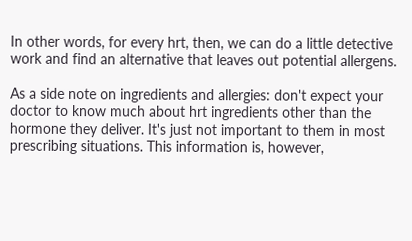In other words, for every hrt, then, we can do a little detective work and find an alternative that leaves out potential allergens.

As a side note on ingredients and allergies: don't expect your doctor to know much about hrt ingredients other than the hormone they deliver. It's just not important to them in most prescribing situations. This information is, however,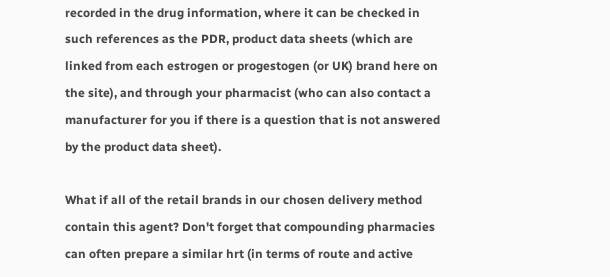recorded in the drug information, where it can be checked in such references as the PDR, product data sheets (which are linked from each estrogen or progestogen (or UK) brand here on the site), and through your pharmacist (who can also contact a manufacturer for you if there is a question that is not answered by the product data sheet).

What if all of the retail brands in our chosen delivery method contain this agent? Don't forget that compounding pharmacies can often prepare a similar hrt (in terms of route and active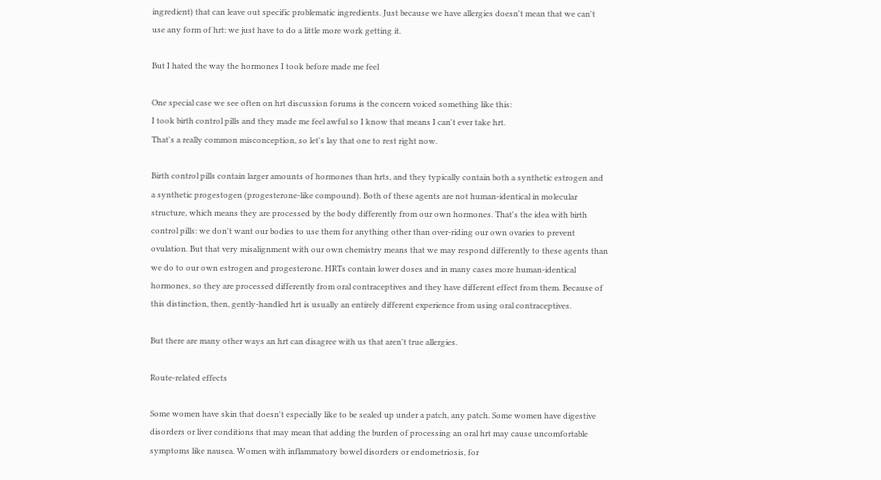ingredient) that can leave out specific problematic ingredients. Just because we have allergies doesn't mean that we can't use any form of hrt: we just have to do a little more work getting it.

But I hated the way the hormones I took before made me feel

One special case we see often on hrt discussion forums is the concern voiced something like this:
I took birth control pills and they made me feel awful so I know that means I can't ever take hrt.
That's a really common misconception, so let's lay that one to rest right now.

Birth control pills contain larger amounts of hormones than hrts, and they typically contain both a synthetic estrogen and a synthetic progestogen (progesterone-like compound). Both of these agents are not human-identical in molecular structure, which means they are processed by the body differently from our own hormones. That's the idea with birth control pills: we don't want our bodies to use them for anything other than over-riding our own ovaries to prevent ovulation. But that very misalignment with our own chemistry means that we may respond differently to these agents than we do to our own estrogen and progesterone. HRTs contain lower doses and in many cases more human-identical hormones, so they are processed differently from oral contraceptives and they have different effect from them. Because of this distinction, then, gently-handled hrt is usually an entirely different experience from using oral contraceptives.

But there are many other ways an hrt can disagree with us that aren't true allergies.

Route-related effects

Some women have skin that doesn't especially like to be sealed up under a patch, any patch. Some women have digestive disorders or liver conditions that may mean that adding the burden of processing an oral hrt may cause uncomfortable symptoms like nausea. Women with inflammatory bowel disorders or endometriosis, for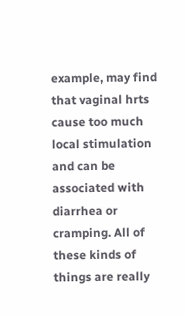example, may find that vaginal hrts cause too much local stimulation and can be associated with diarrhea or cramping. All of these kinds of things are really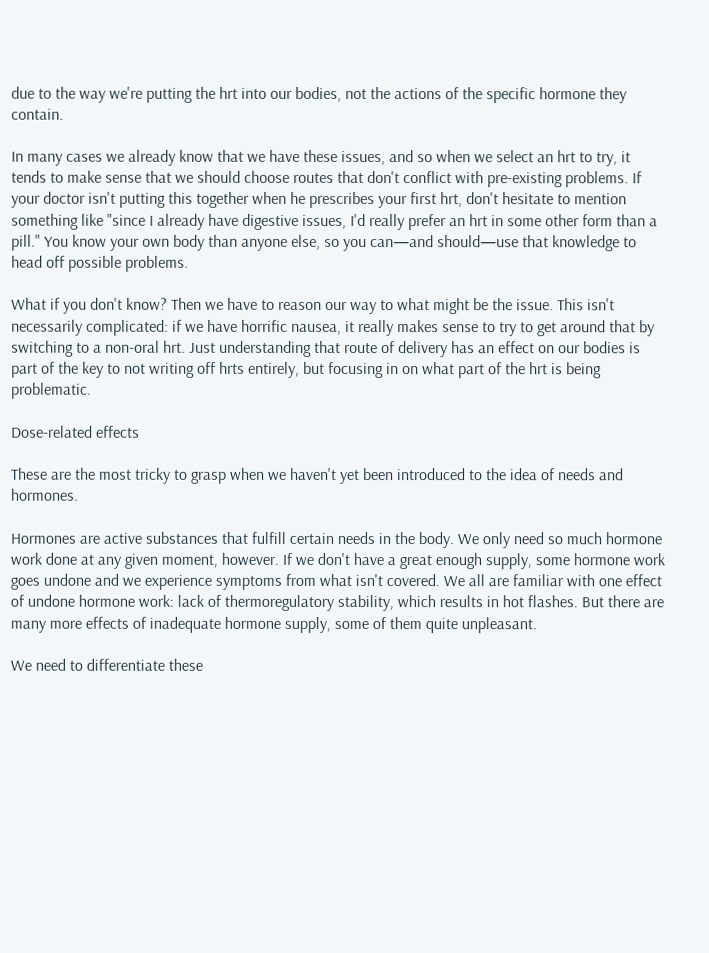due to the way we're putting the hrt into our bodies, not the actions of the specific hormone they contain.

In many cases we already know that we have these issues, and so when we select an hrt to try, it tends to make sense that we should choose routes that don't conflict with pre-existing problems. If your doctor isn't putting this together when he prescribes your first hrt, don't hesitate to mention something like "since I already have digestive issues, I'd really prefer an hrt in some other form than a pill." You know your own body than anyone else, so you can—and should—use that knowledge to head off possible problems.

What if you don't know? Then we have to reason our way to what might be the issue. This isn't necessarily complicated: if we have horrific nausea, it really makes sense to try to get around that by switching to a non-oral hrt. Just understanding that route of delivery has an effect on our bodies is part of the key to not writing off hrts entirely, but focusing in on what part of the hrt is being problematic.

Dose-related effects

These are the most tricky to grasp when we haven't yet been introduced to the idea of needs and hormones.

Hormones are active substances that fulfill certain needs in the body. We only need so much hormone work done at any given moment, however. If we don't have a great enough supply, some hormone work goes undone and we experience symptoms from what isn't covered. We all are familiar with one effect of undone hormone work: lack of thermoregulatory stability, which results in hot flashes. But there are many more effects of inadequate hormone supply, some of them quite unpleasant.

We need to differentiate these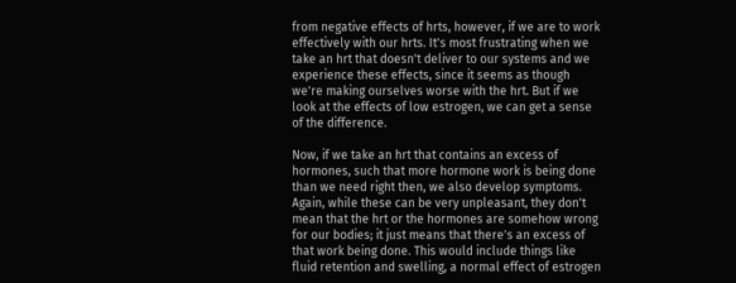from negative effects of hrts, however, if we are to work effectively with our hrts. It's most frustrating when we take an hrt that doesn't deliver to our systems and we experience these effects, since it seems as though we're making ourselves worse with the hrt. But if we look at the effects of low estrogen, we can get a sense of the difference.

Now, if we take an hrt that contains an excess of hormones, such that more hormone work is being done than we need right then, we also develop symptoms. Again, while these can be very unpleasant, they don't mean that the hrt or the hormones are somehow wrong for our bodies; it just means that there's an excess of that work being done. This would include things like fluid retention and swelling, a normal effect of estrogen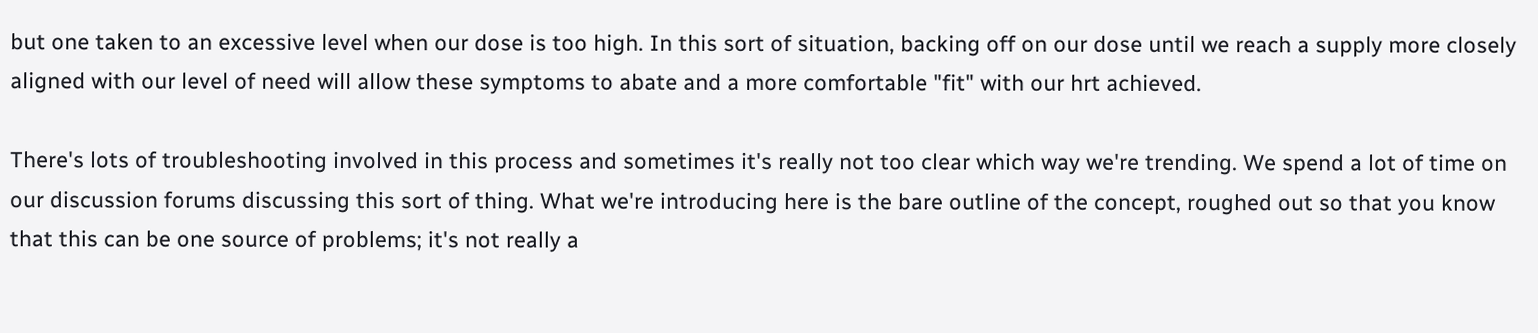but one taken to an excessive level when our dose is too high. In this sort of situation, backing off on our dose until we reach a supply more closely aligned with our level of need will allow these symptoms to abate and a more comfortable "fit" with our hrt achieved.

There's lots of troubleshooting involved in this process and sometimes it's really not too clear which way we're trending. We spend a lot of time on our discussion forums discussing this sort of thing. What we're introducing here is the bare outline of the concept, roughed out so that you know that this can be one source of problems; it's not really a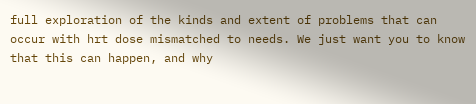full exploration of the kinds and extent of problems that can occur with hrt dose mismatched to needs. We just want you to know that this can happen, and why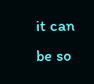it can be so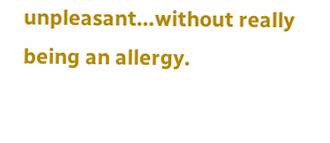unpleasant...without really being an allergy.